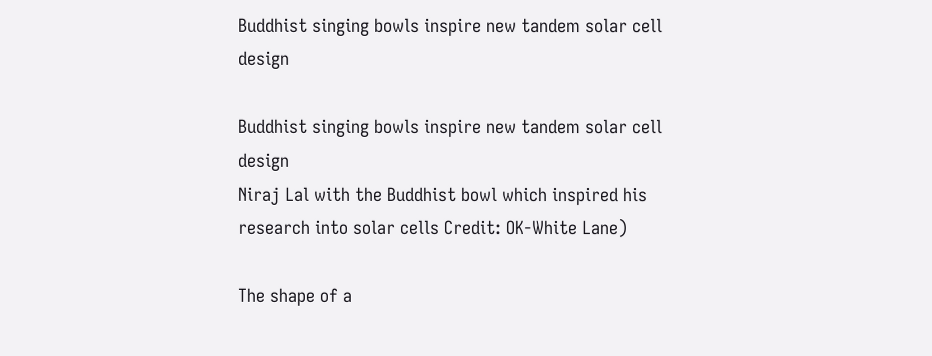Buddhist singing bowls inspire new tandem solar cell design

Buddhist singing bowls inspire new tandem solar cell design
Niraj Lal with the Buddhist bowl which inspired his research into solar cells Credit: OK-White Lane)

The shape of a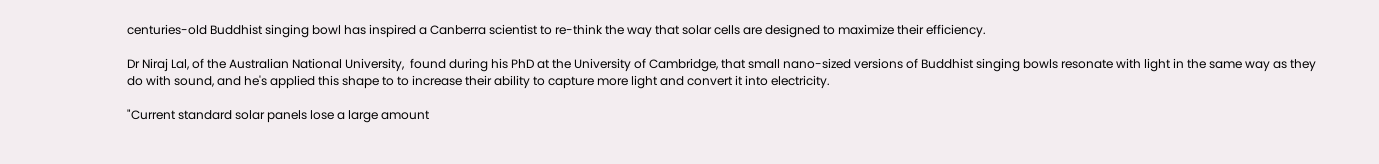centuries-old Buddhist singing bowl has inspired a Canberra scientist to re-think the way that solar cells are designed to maximize their efficiency.

Dr Niraj Lal, of the Australian National University,  found during his PhD at the University of Cambridge, that small nano-sized versions of Buddhist singing bowls resonate with light in the same way as they do with sound, and he's applied this shape to to increase their ability to capture more light and convert it into electricity.

"Current standard solar panels lose a large amount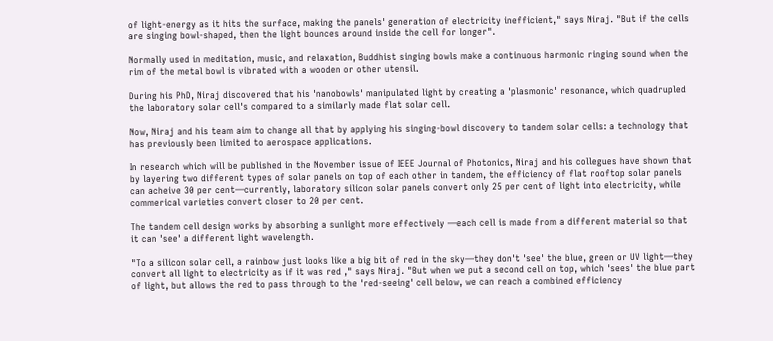of light-energy as it hits the surface, making the panels' generation of electricity inefficient," says Niraj. "But if the cells are singing bowl-shaped, then the light bounces around inside the cell for longer".

Normally used in meditation, music, and relaxation, Buddhist singing bowls make a continuous harmonic ringing sound when the rim of the metal bowl is vibrated with a wooden or other utensil.

During his PhD, Niraj discovered that his 'nanobowls' manipulated light by creating a 'plasmonic' resonance, which quadrupled the laboratory solar cell's compared to a similarly made flat solar cell.

Now, Niraj and his team aim to change all that by applying his singing-bowl discovery to tandem solar cells: a technology that has previously been limited to aerospace applications.

In research which will be published in the November issue of IEEE Journal of Photonics, Niraj and his collegues have shown that by layering two different types of solar panels on top of each other in tandem, the efficiency of flat rooftop solar panels can acheive 30 per cent—currently, laboratory silicon solar panels convert only 25 per cent of light into electricity, while commerical varieties convert closer to 20 per cent.

The tandem cell design works by absorbing a sunlight more effectively —each cell is made from a different material so that it can 'see' a different light wavelength.

"To a silicon solar cell, a rainbow just looks like a big bit of red in the sky—they don't 'see' the blue, green or UV light—they convert all light to electricity as if it was red ," says Niraj. "But when we put a second cell on top, which 'sees' the blue part of light, but allows the red to pass through to the 'red-seeing' cell below, we can reach a combined efficiency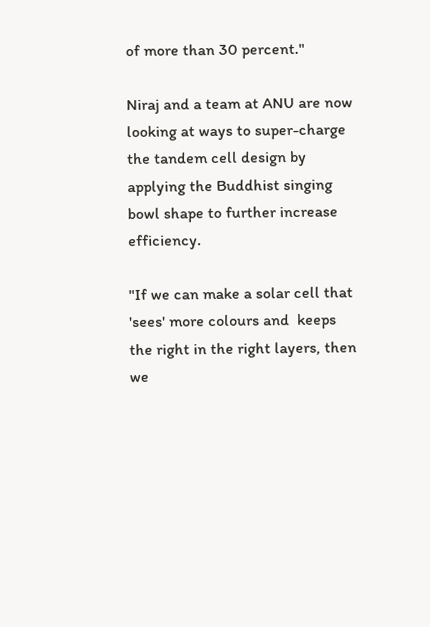of more than 30 percent."

Niraj and a team at ANU are now looking at ways to super-charge the tandem cell design by applying the Buddhist singing bowl shape to further increase efficiency.

"If we can make a solar cell that 'sees' more colours and  keeps the right in the right layers, then we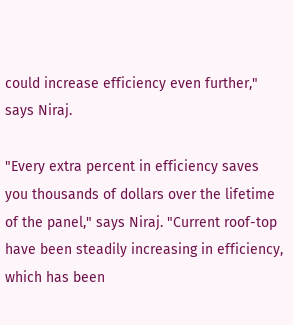could increase efficiency even further," says Niraj.

"Every extra percent in efficiency saves you thousands of dollars over the lifetime of the panel," says Niraj. "Current roof-top have been steadily increasing in efficiency, which has been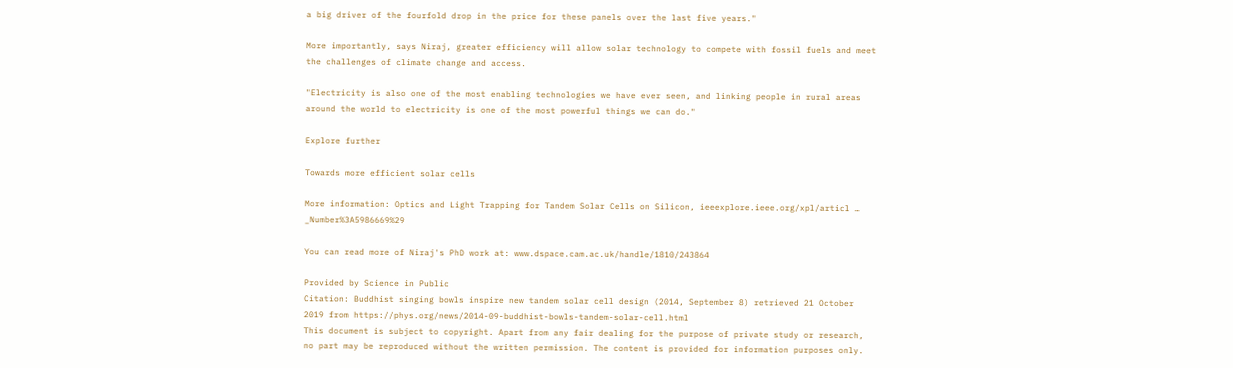a big driver of the fourfold drop in the price for these panels over the last five years."

More importantly, says Niraj, greater efficiency will allow solar technology to compete with fossil fuels and meet the challenges of climate change and access.

"Electricity is also one of the most enabling technologies we have ever seen, and linking people in rural areas around the world to electricity is one of the most powerful things we can do."

Explore further

Towards more efficient solar cells

More information: Optics and Light Trapping for Tandem Solar Cells on Silicon, ieeexplore.ieee.org/xpl/articl … _Number%3A5986669%29

You can read more of Niraj's PhD work at: www.dspace.cam.ac.uk/handle/1810/243864

Provided by Science in Public
Citation: Buddhist singing bowls inspire new tandem solar cell design (2014, September 8) retrieved 21 October 2019 from https://phys.org/news/2014-09-buddhist-bowls-tandem-solar-cell.html
This document is subject to copyright. Apart from any fair dealing for the purpose of private study or research, no part may be reproduced without the written permission. The content is provided for information purposes only.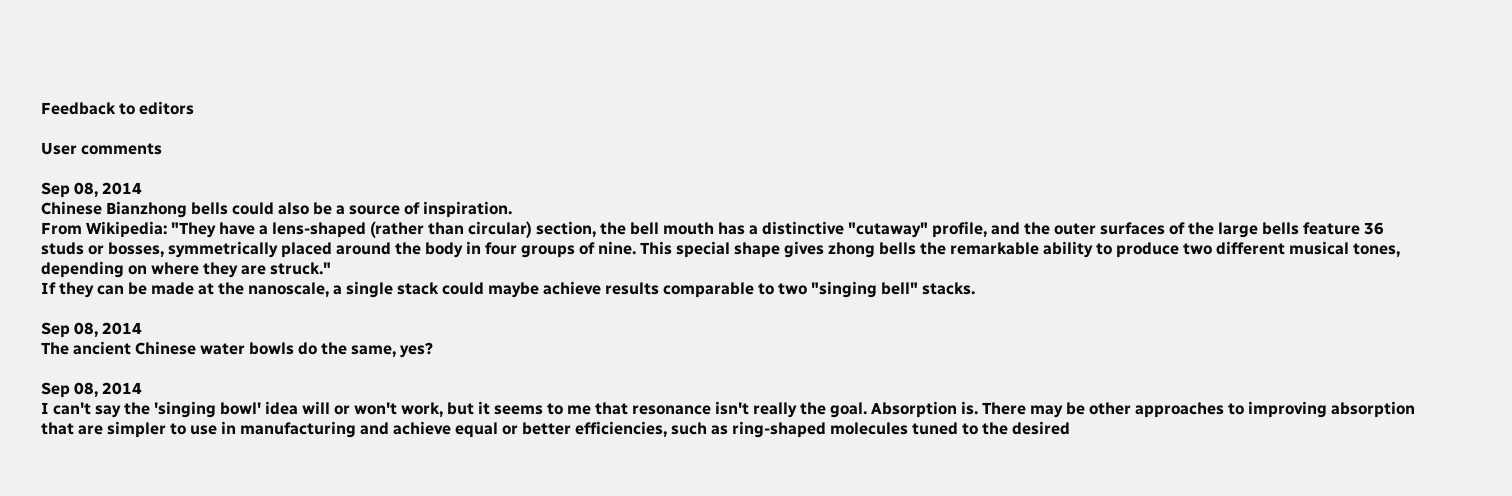Feedback to editors

User comments

Sep 08, 2014
Chinese Bianzhong bells could also be a source of inspiration.
From Wikipedia: "They have a lens-shaped (rather than circular) section, the bell mouth has a distinctive "cutaway" profile, and the outer surfaces of the large bells feature 36 studs or bosses, symmetrically placed around the body in four groups of nine. This special shape gives zhong bells the remarkable ability to produce two different musical tones, depending on where they are struck."
If they can be made at the nanoscale, a single stack could maybe achieve results comparable to two "singing bell" stacks.

Sep 08, 2014
The ancient Chinese water bowls do the same, yes?

Sep 08, 2014
I can't say the 'singing bowl' idea will or won't work, but it seems to me that resonance isn't really the goal. Absorption is. There may be other approaches to improving absorption that are simpler to use in manufacturing and achieve equal or better efficiencies, such as ring-shaped molecules tuned to the desired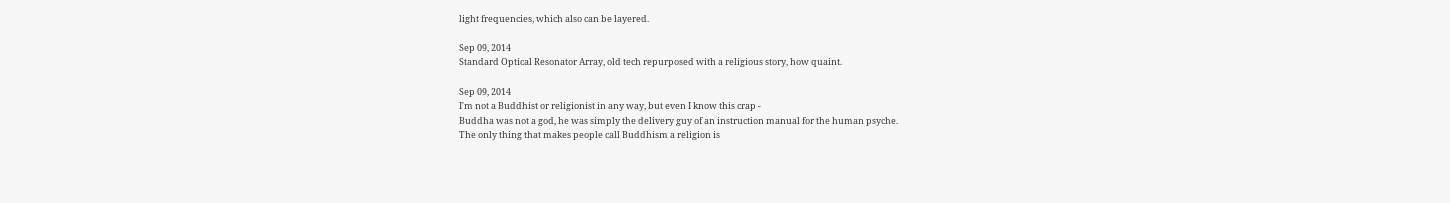light frequencies, which also can be layered.

Sep 09, 2014
Standard Optical Resonator Array, old tech repurposed with a religious story, how quaint.

Sep 09, 2014
I'm not a Buddhist or religionist in any way, but even I know this crap -
Buddha was not a god, he was simply the delivery guy of an instruction manual for the human psyche.
The only thing that makes people call Buddhism a religion is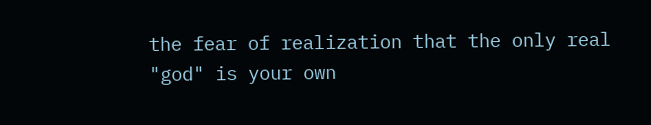the fear of realization that the only real "god" is your own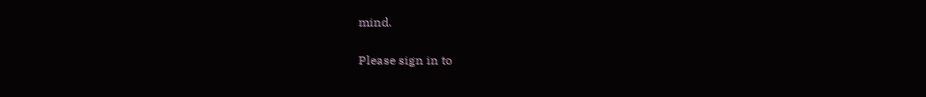mind.

Please sign in to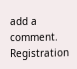add a comment. Registration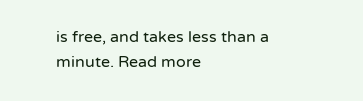is free, and takes less than a minute. Read more